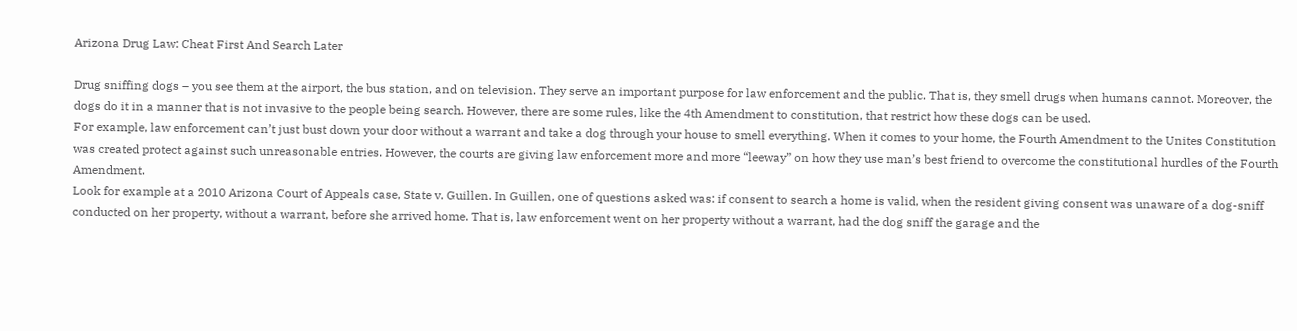Arizona Drug Law: Cheat First And Search Later

Drug sniffing dogs – you see them at the airport, the bus station, and on television. They serve an important purpose for law enforcement and the public. That is, they smell drugs when humans cannot. Moreover, the dogs do it in a manner that is not invasive to the people being search. However, there are some rules, like the 4th Amendment to constitution, that restrict how these dogs can be used.
For example, law enforcement can’t just bust down your door without a warrant and take a dog through your house to smell everything. When it comes to your home, the Fourth Amendment to the Unites Constitution was created protect against such unreasonable entries. However, the courts are giving law enforcement more and more “leeway” on how they use man’s best friend to overcome the constitutional hurdles of the Fourth Amendment.
Look for example at a 2010 Arizona Court of Appeals case, State v. Guillen. In Guillen, one of questions asked was: if consent to search a home is valid, when the resident giving consent was unaware of a dog-sniff conducted on her property, without a warrant, before she arrived home. That is, law enforcement went on her property without a warrant, had the dog sniff the garage and the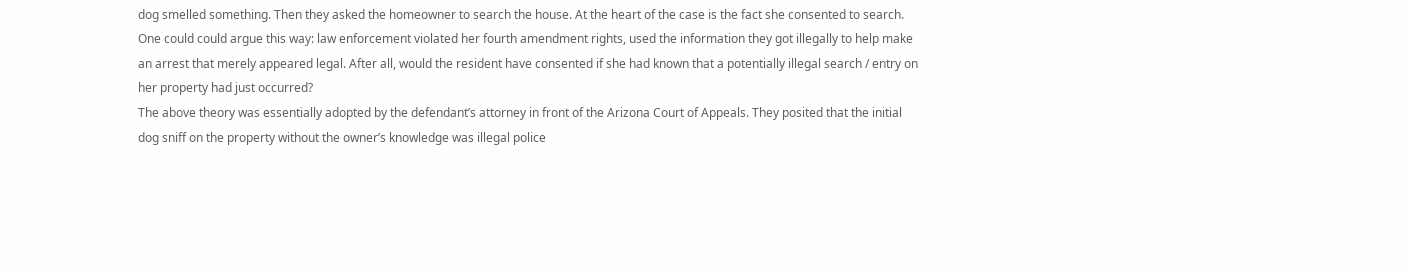dog smelled something. Then they asked the homeowner to search the house. At the heart of the case is the fact she consented to search.
One could could argue this way: law enforcement violated her fourth amendment rights, used the information they got illegally to help make an arrest that merely appeared legal. After all, would the resident have consented if she had known that a potentially illegal search / entry on her property had just occurred?
The above theory was essentially adopted by the defendant’s attorney in front of the Arizona Court of Appeals. They posited that the initial dog sniff on the property without the owner’s knowledge was illegal police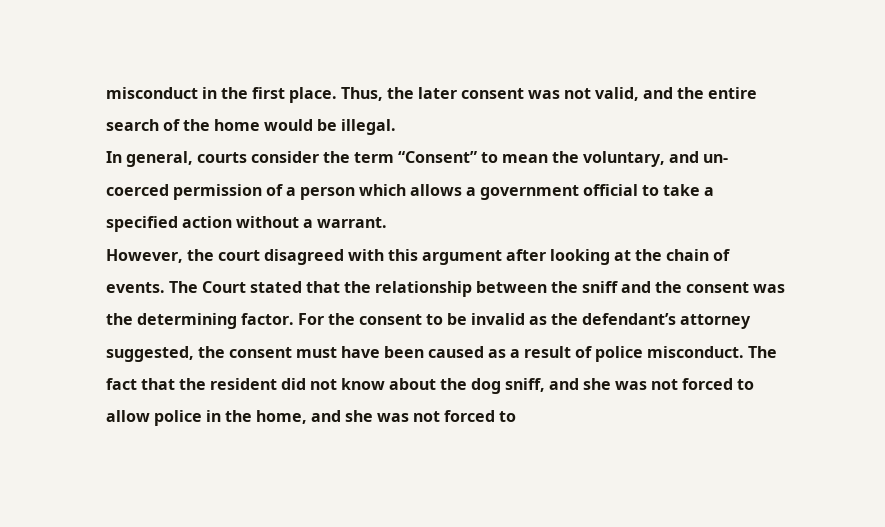misconduct in the first place. Thus, the later consent was not valid, and the entire search of the home would be illegal.
In general, courts consider the term “Consent” to mean the voluntary, and un-coerced permission of a person which allows a government official to take a specified action without a warrant.
However, the court disagreed with this argument after looking at the chain of events. The Court stated that the relationship between the sniff and the consent was the determining factor. For the consent to be invalid as the defendant’s attorney suggested, the consent must have been caused as a result of police misconduct. The fact that the resident did not know about the dog sniff, and she was not forced to allow police in the home, and she was not forced to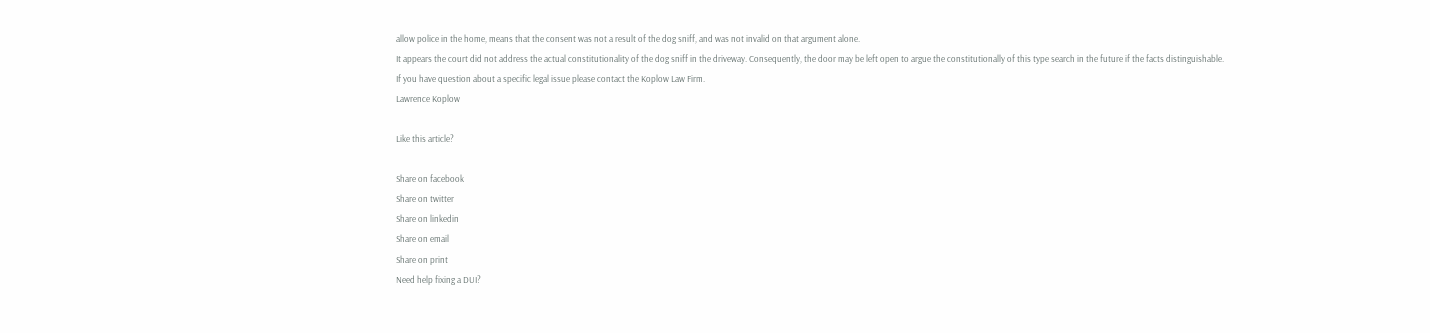allow police in the home, means that the consent was not a result of the dog sniff, and was not invalid on that argument alone.
It appears the court did not address the actual constitutionality of the dog sniff in the driveway. Consequently, the door may be left open to argue the constitutionally of this type search in the future if the facts distinguishable.
If you have question about a specific legal issue please contact the Koplow Law Firm.
Lawrence Koplow

Like this article?

Share on facebook
Share on twitter
Share on linkedin
Share on email
Share on print
Need help fixing a DUI?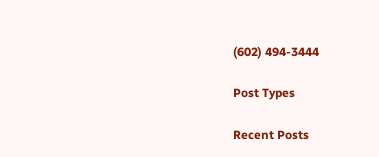(602) 494-3444

Post Types

Recent Posts